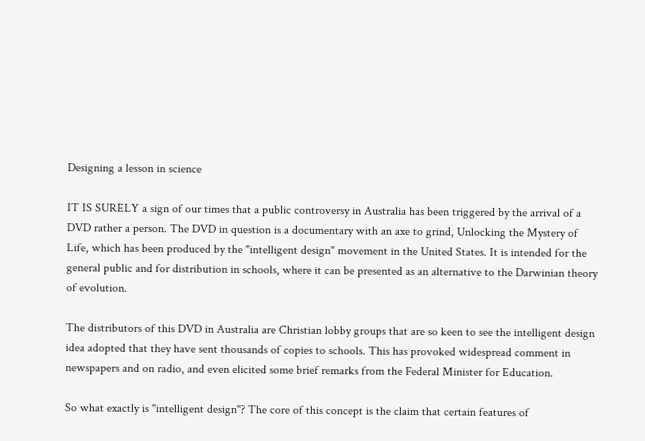Designing a lesson in science

IT IS SURELY a sign of our times that a public controversy in Australia has been triggered by the arrival of a DVD rather a person. The DVD in question is a documentary with an axe to grind, Unlocking the Mystery of Life, which has been produced by the "intelligent design" movement in the United States. It is intended for the general public and for distribution in schools, where it can be presented as an alternative to the Darwinian theory of evolution.

The distributors of this DVD in Australia are Christian lobby groups that are so keen to see the intelligent design idea adopted that they have sent thousands of copies to schools. This has provoked widespread comment in newspapers and on radio, and even elicited some brief remarks from the Federal Minister for Education.

So what exactly is "intelligent design"? The core of this concept is the claim that certain features of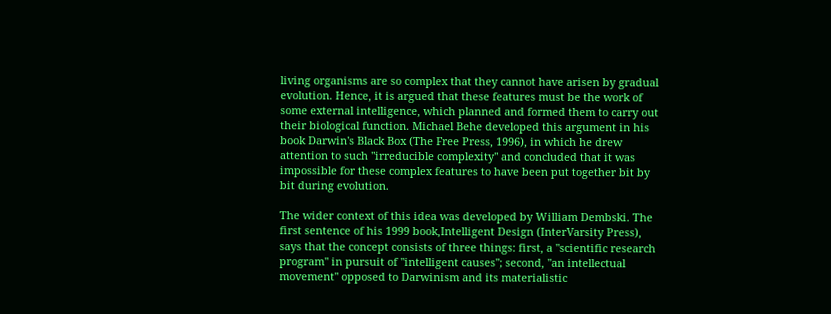living organisms are so complex that they cannot have arisen by gradual evolution. Hence, it is argued that these features must be the work of some external intelligence, which planned and formed them to carry out their biological function. Michael Behe developed this argument in his book Darwin's Black Box (The Free Press, 1996), in which he drew attention to such "irreducible complexity" and concluded that it was impossible for these complex features to have been put together bit by bit during evolution.

The wider context of this idea was developed by William Dembski. The first sentence of his 1999 book,Intelligent Design (InterVarsity Press), says that the concept consists of three things: first, a "scientific research program" in pursuit of "intelligent causes"; second, "an intellectual movement" opposed to Darwinism and its materialistic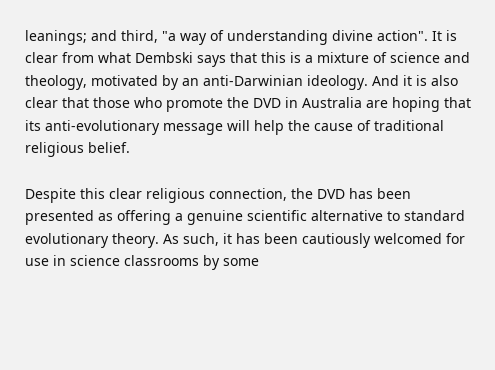leanings; and third, "a way of understanding divine action". It is clear from what Dembski says that this is a mixture of science and theology, motivated by an anti-Darwinian ideology. And it is also clear that those who promote the DVD in Australia are hoping that its anti-evolutionary message will help the cause of traditional religious belief.

Despite this clear religious connection, the DVD has been presented as offering a genuine scientific alternative to standard evolutionary theory. As such, it has been cautiously welcomed for use in science classrooms by some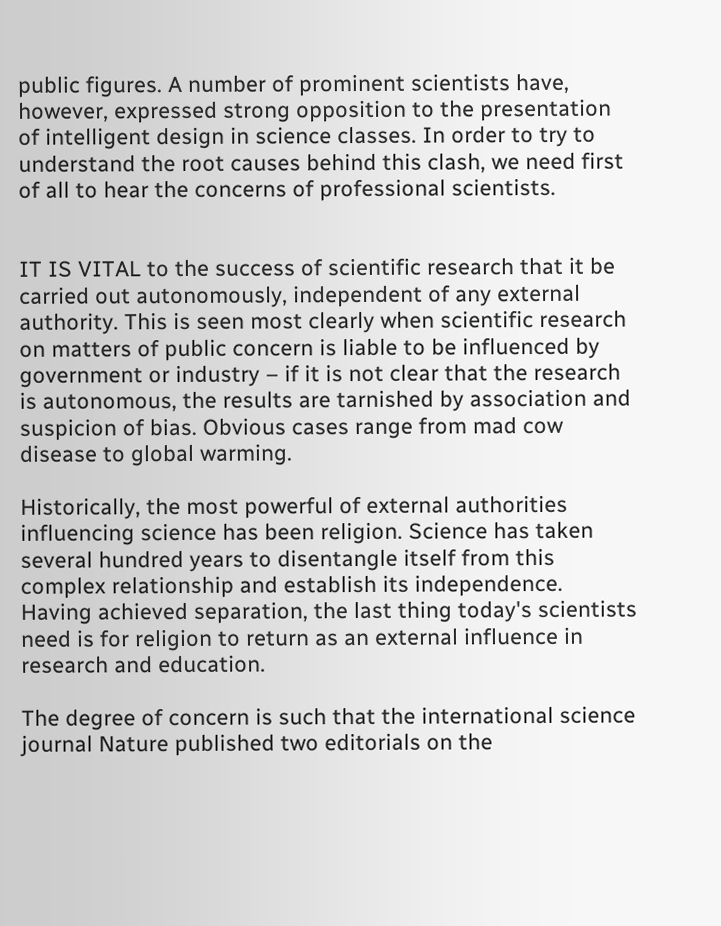public figures. A number of prominent scientists have, however, expressed strong opposition to the presentation of intelligent design in science classes. In order to try to understand the root causes behind this clash, we need first of all to hear the concerns of professional scientists.


IT IS VITAL to the success of scientific research that it be carried out autonomously, independent of any external authority. This is seen most clearly when scientific research on matters of public concern is liable to be influenced by government or industry – if it is not clear that the research is autonomous, the results are tarnished by association and suspicion of bias. Obvious cases range from mad cow disease to global warming.

Historically, the most powerful of external authorities influencing science has been religion. Science has taken several hundred years to disentangle itself from this complex relationship and establish its independence. Having achieved separation, the last thing today's scientists need is for religion to return as an external influence in research and education.

The degree of concern is such that the international science journal Nature published two editorials on the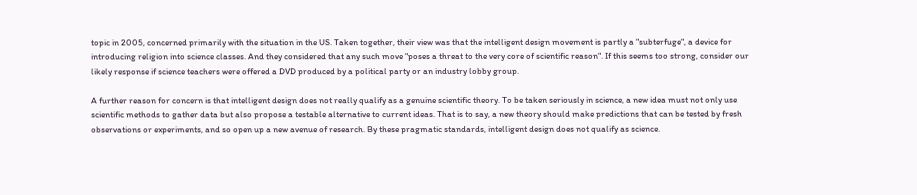topic in 2005, concerned primarily with the situation in the US. Taken together, their view was that the intelligent design movement is partly a "subterfuge", a device for introducing religion into science classes. And they considered that any such move "poses a threat to the very core of scientific reason". If this seems too strong, consider our likely response if science teachers were offered a DVD produced by a political party or an industry lobby group.

A further reason for concern is that intelligent design does not really qualify as a genuine scientific theory. To be taken seriously in science, a new idea must not only use scientific methods to gather data but also propose a testable alternative to current ideas. That is to say, a new theory should make predictions that can be tested by fresh observations or experiments, and so open up a new avenue of research. By these pragmatic standards, intelligent design does not qualify as science.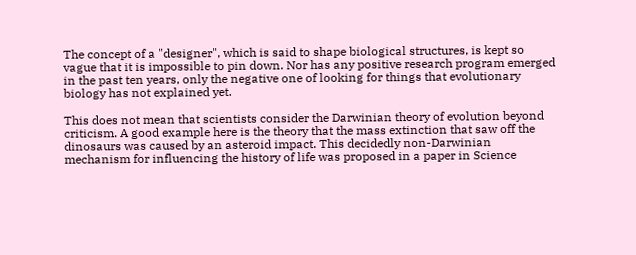The concept of a "designer", which is said to shape biological structures, is kept so vague that it is impossible to pin down. Nor has any positive research program emerged in the past ten years, only the negative one of looking for things that evolutionary biology has not explained yet.

This does not mean that scientists consider the Darwinian theory of evolution beyond criticism. A good example here is the theory that the mass extinction that saw off the dinosaurs was caused by an asteroid impact. This decidedly non-Darwinian mechanism for influencing the history of life was proposed in a paper in Science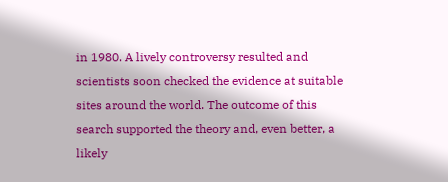in 1980. A lively controversy resulted and scientists soon checked the evidence at suitable sites around the world. The outcome of this search supported the theory and, even better, a likely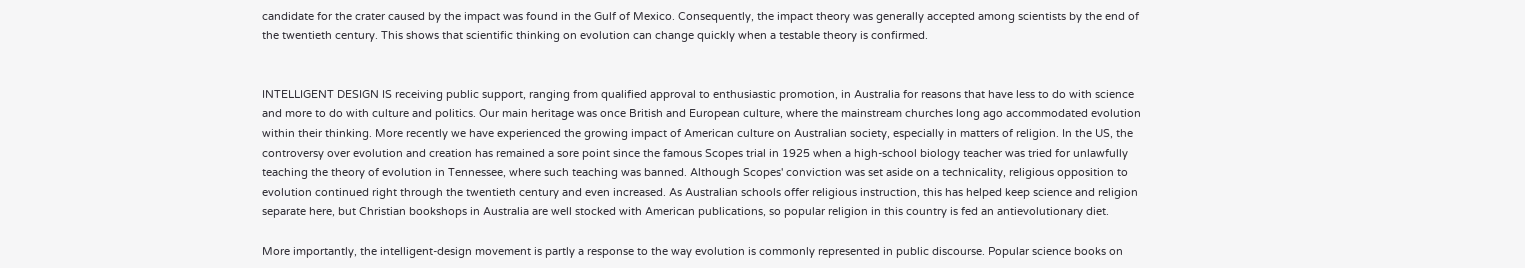candidate for the crater caused by the impact was found in the Gulf of Mexico. Consequently, the impact theory was generally accepted among scientists by the end of the twentieth century. This shows that scientific thinking on evolution can change quickly when a testable theory is confirmed.


INTELLIGENT DESIGN IS receiving public support, ranging from qualified approval to enthusiastic promotion, in Australia for reasons that have less to do with science and more to do with culture and politics. Our main heritage was once British and European culture, where the mainstream churches long ago accommodated evolution within their thinking. More recently we have experienced the growing impact of American culture on Australian society, especially in matters of religion. In the US, the controversy over evolution and creation has remained a sore point since the famous Scopes trial in 1925 when a high-school biology teacher was tried for unlawfully teaching the theory of evolution in Tennessee, where such teaching was banned. Although Scopes' conviction was set aside on a technicality, religious opposition to evolution continued right through the twentieth century and even increased. As Australian schools offer religious instruction, this has helped keep science and religion separate here, but Christian bookshops in Australia are well stocked with American publications, so popular religion in this country is fed an antievolutionary diet.

More importantly, the intelligent-design movement is partly a response to the way evolution is commonly represented in public discourse. Popular science books on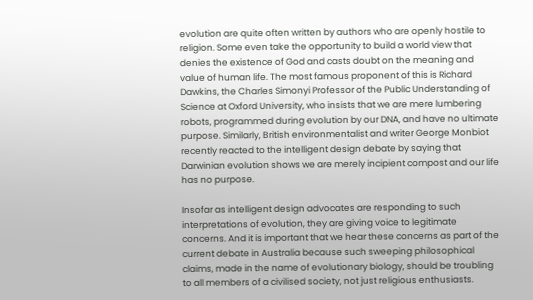evolution are quite often written by authors who are openly hostile to religion. Some even take the opportunity to build a world view that denies the existence of God and casts doubt on the meaning and value of human life. The most famous proponent of this is Richard Dawkins, the Charles Simonyi Professor of the Public Understanding of Science at Oxford University, who insists that we are mere lumbering robots, programmed during evolution by our DNA, and have no ultimate purpose. Similarly, British environmentalist and writer George Monbiot recently reacted to the intelligent design debate by saying that Darwinian evolution shows we are merely incipient compost and our life has no purpose.

Insofar as intelligent design advocates are responding to such interpretations of evolution, they are giving voice to legitimate concerns. And it is important that we hear these concerns as part of the current debate in Australia because such sweeping philosophical claims, made in the name of evolutionary biology, should be troubling to all members of a civilised society, not just religious enthusiasts.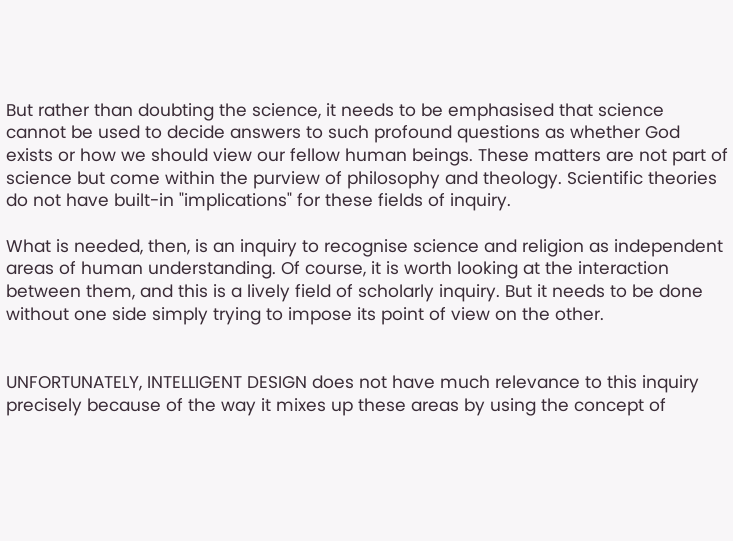But rather than doubting the science, it needs to be emphasised that science cannot be used to decide answers to such profound questions as whether God exists or how we should view our fellow human beings. These matters are not part of science but come within the purview of philosophy and theology. Scientific theories do not have built-in "implications" for these fields of inquiry.

What is needed, then, is an inquiry to recognise science and religion as independent areas of human understanding. Of course, it is worth looking at the interaction between them, and this is a lively field of scholarly inquiry. But it needs to be done without one side simply trying to impose its point of view on the other.


UNFORTUNATELY, INTELLIGENT DESIGN does not have much relevance to this inquiry precisely because of the way it mixes up these areas by using the concept of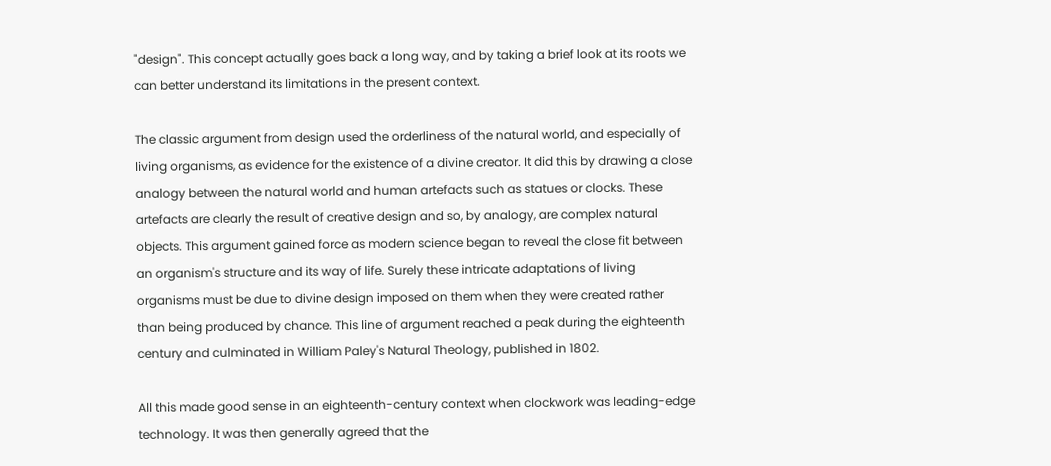"design". This concept actually goes back a long way, and by taking a brief look at its roots we can better understand its limitations in the present context.

The classic argument from design used the orderliness of the natural world, and especially of living organisms, as evidence for the existence of a divine creator. It did this by drawing a close analogy between the natural world and human artefacts such as statues or clocks. These artefacts are clearly the result of creative design and so, by analogy, are complex natural objects. This argument gained force as modern science began to reveal the close fit between an organism's structure and its way of life. Surely these intricate adaptations of living organisms must be due to divine design imposed on them when they were created rather than being produced by chance. This line of argument reached a peak during the eighteenth century and culminated in William Paley's Natural Theology, published in 1802.

All this made good sense in an eighteenth-century context when clockwork was leading-edge technology. It was then generally agreed that the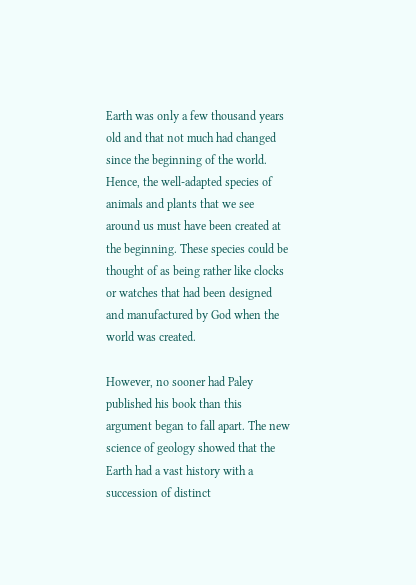Earth was only a few thousand years old and that not much had changed since the beginning of the world. Hence, the well-adapted species of animals and plants that we see around us must have been created at the beginning. These species could be thought of as being rather like clocks or watches that had been designed and manufactured by God when the world was created.

However, no sooner had Paley published his book than this argument began to fall apart. The new science of geology showed that the Earth had a vast history with a succession of distinct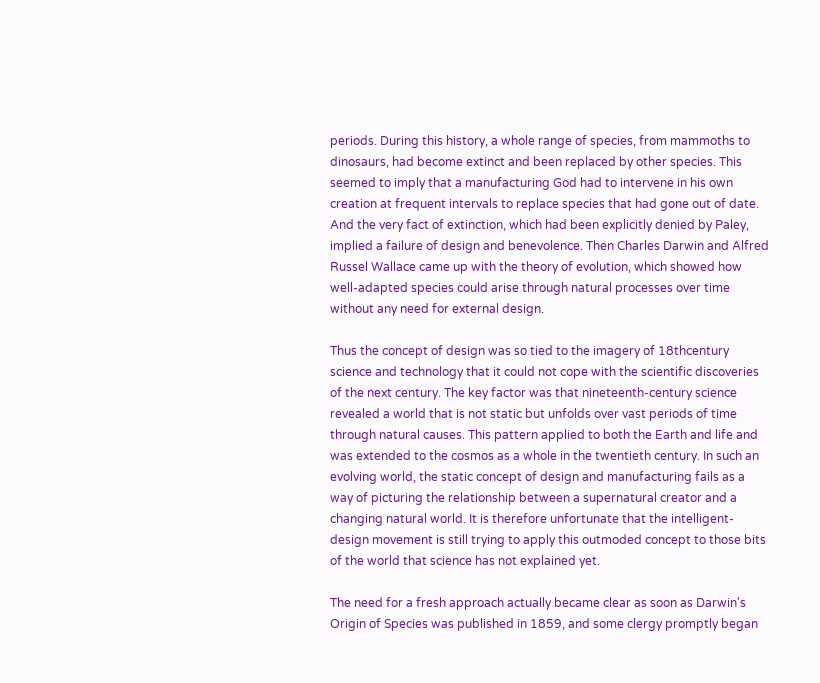periods. During this history, a whole range of species, from mammoths to dinosaurs, had become extinct and been replaced by other species. This seemed to imply that a manufacturing God had to intervene in his own creation at frequent intervals to replace species that had gone out of date. And the very fact of extinction, which had been explicitly denied by Paley, implied a failure of design and benevolence. Then Charles Darwin and Alfred Russel Wallace came up with the theory of evolution, which showed how well-adapted species could arise through natural processes over time without any need for external design.

Thus the concept of design was so tied to the imagery of 18thcentury science and technology that it could not cope with the scientific discoveries of the next century. The key factor was that nineteenth-century science revealed a world that is not static but unfolds over vast periods of time through natural causes. This pattern applied to both the Earth and life and was extended to the cosmos as a whole in the twentieth century. In such an evolving world, the static concept of design and manufacturing fails as a way of picturing the relationship between a supernatural creator and a changing natural world. It is therefore unfortunate that the intelligent-design movement is still trying to apply this outmoded concept to those bits of the world that science has not explained yet.

The need for a fresh approach actually became clear as soon as Darwin's Origin of Species was published in 1859, and some clergy promptly began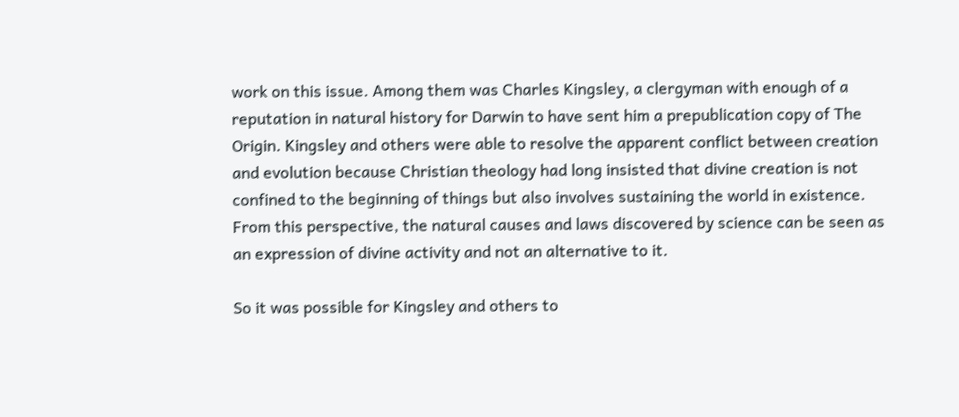work on this issue. Among them was Charles Kingsley, a clergyman with enough of a reputation in natural history for Darwin to have sent him a prepublication copy of The Origin. Kingsley and others were able to resolve the apparent conflict between creation and evolution because Christian theology had long insisted that divine creation is not confined to the beginning of things but also involves sustaining the world in existence. From this perspective, the natural causes and laws discovered by science can be seen as an expression of divine activity and not an alternative to it.

So it was possible for Kingsley and others to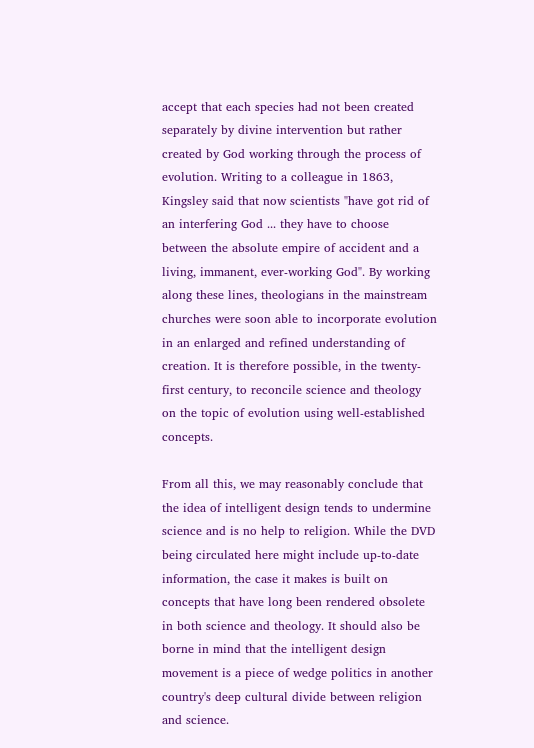accept that each species had not been created separately by divine intervention but rather created by God working through the process of evolution. Writing to a colleague in 1863, Kingsley said that now scientists "have got rid of an interfering God ... they have to choose between the absolute empire of accident and a living, immanent, ever-working God". By working along these lines, theologians in the mainstream churches were soon able to incorporate evolution in an enlarged and refined understanding of creation. It is therefore possible, in the twenty-first century, to reconcile science and theology on the topic of evolution using well-established concepts.

From all this, we may reasonably conclude that the idea of intelligent design tends to undermine science and is no help to religion. While the DVD being circulated here might include up-to-date information, the case it makes is built on concepts that have long been rendered obsolete in both science and theology. It should also be borne in mind that the intelligent design movement is a piece of wedge politics in another country's deep cultural divide between religion and science.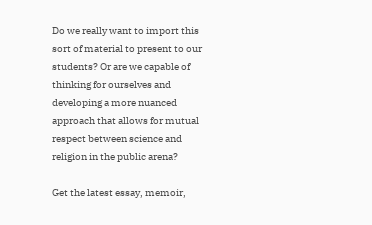Do we really want to import this sort of material to present to our students? Or are we capable of thinking for ourselves and developing a more nuanced approach that allows for mutual respect between science and religion in the public arena?

Get the latest essay, memoir,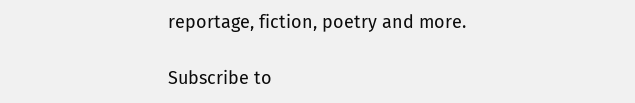reportage, fiction, poetry and more.

Subscribe to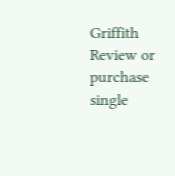Griffith Review or purchase single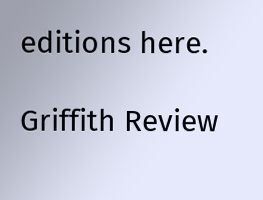editions here.

Griffith Review